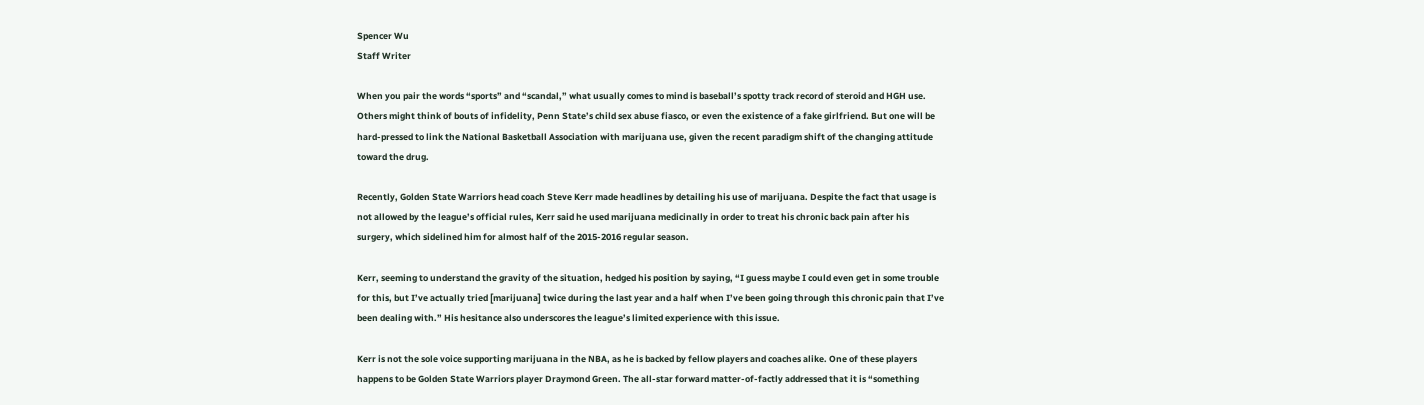Spencer Wu
Staff Writer

When you pair the words “sports” and “scandal,” what usually comes to mind is baseball’s spotty track record of steroid and HGH use. Others might think of bouts of infidelity, Penn State’s child sex abuse fiasco, or even the existence of a fake girlfriend. But one will be hard-pressed to link the National Basketball Association with marijuana use, given the recent paradigm shift of the changing attitude toward the drug.

Recently, Golden State Warriors head coach Steve Kerr made headlines by detailing his use of marijuana. Despite the fact that usage is not allowed by the league’s official rules, Kerr said he used marijuana medicinally in order to treat his chronic back pain after his surgery, which sidelined him for almost half of the 2015-2016 regular season.

Kerr, seeming to understand the gravity of the situation, hedged his position by saying, “I guess maybe I could even get in some trouble for this, but I’ve actually tried [marijuana] twice during the last year and a half when I’ve been going through this chronic pain that I’ve been dealing with.” His hesitance also underscores the league’s limited experience with this issue.

Kerr is not the sole voice supporting marijuana in the NBA, as he is backed by fellow players and coaches alike. One of these players happens to be Golden State Warriors player Draymond Green. The all-star forward matter-of-factly addressed that it is “something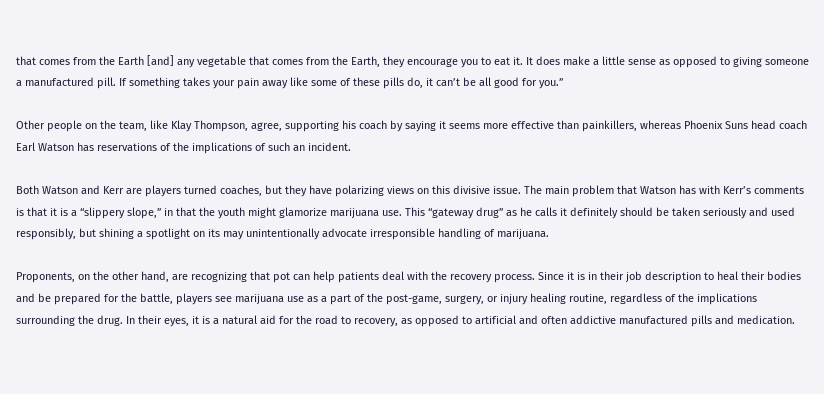that comes from the Earth [and] any vegetable that comes from the Earth, they encourage you to eat it. It does make a little sense as opposed to giving someone a manufactured pill. If something takes your pain away like some of these pills do, it can’t be all good for you.”

Other people on the team, like Klay Thompson, agree, supporting his coach by saying it seems more effective than painkillers, whereas Phoenix Suns head coach Earl Watson has reservations of the implications of such an incident.

Both Watson and Kerr are players turned coaches, but they have polarizing views on this divisive issue. The main problem that Watson has with Kerr’s comments is that it is a “slippery slope,” in that the youth might glamorize marijuana use. This “gateway drug” as he calls it definitely should be taken seriously and used responsibly, but shining a spotlight on its may unintentionally advocate irresponsible handling of marijuana.

Proponents, on the other hand, are recognizing that pot can help patients deal with the recovery process. Since it is in their job description to heal their bodies and be prepared for the battle, players see marijuana use as a part of the post-game, surgery, or injury healing routine, regardless of the implications surrounding the drug. In their eyes, it is a natural aid for the road to recovery, as opposed to artificial and often addictive manufactured pills and medication.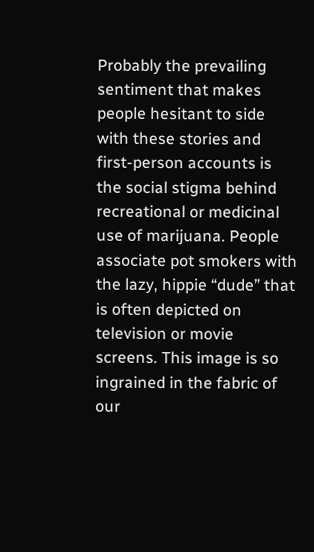Probably the prevailing sentiment that makes people hesitant to side with these stories and first-person accounts is the social stigma behind recreational or medicinal use of marijuana. People associate pot smokers with the lazy, hippie “dude” that is often depicted on television or movie screens. This image is so ingrained in the fabric of our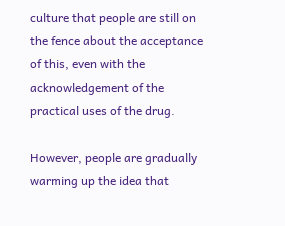culture that people are still on the fence about the acceptance of this, even with the acknowledgement of the practical uses of the drug.

However, people are gradually warming up the idea that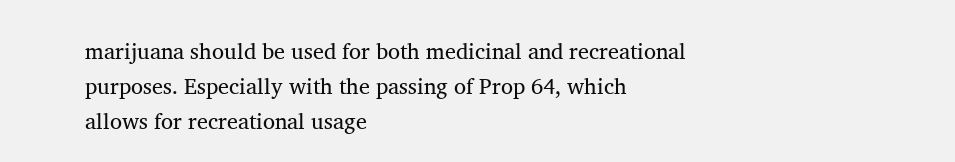marijuana should be used for both medicinal and recreational purposes. Especially with the passing of Prop 64, which allows for recreational usage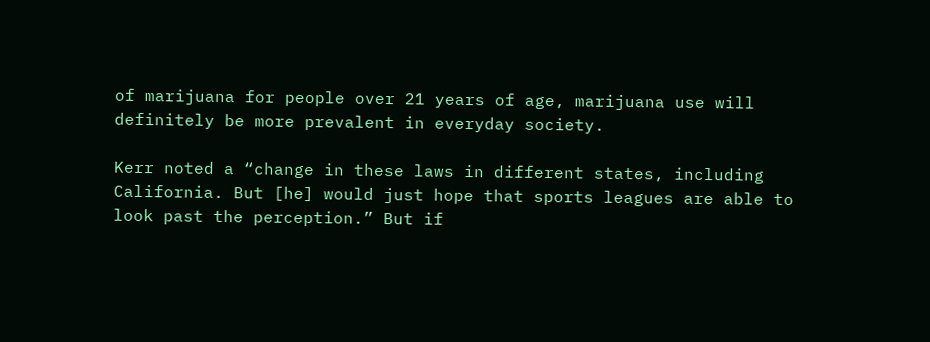of marijuana for people over 21 years of age, marijuana use will definitely be more prevalent in everyday society.

Kerr noted a “change in these laws in different states, including California. But [he] would just hope that sports leagues are able to look past the perception.” But if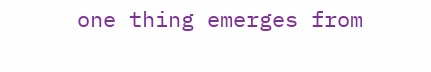one thing emerges from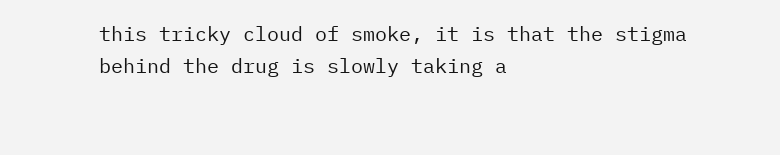this tricky cloud of smoke, it is that the stigma behind the drug is slowly taking a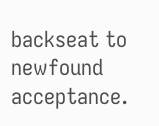backseat to newfound acceptance.